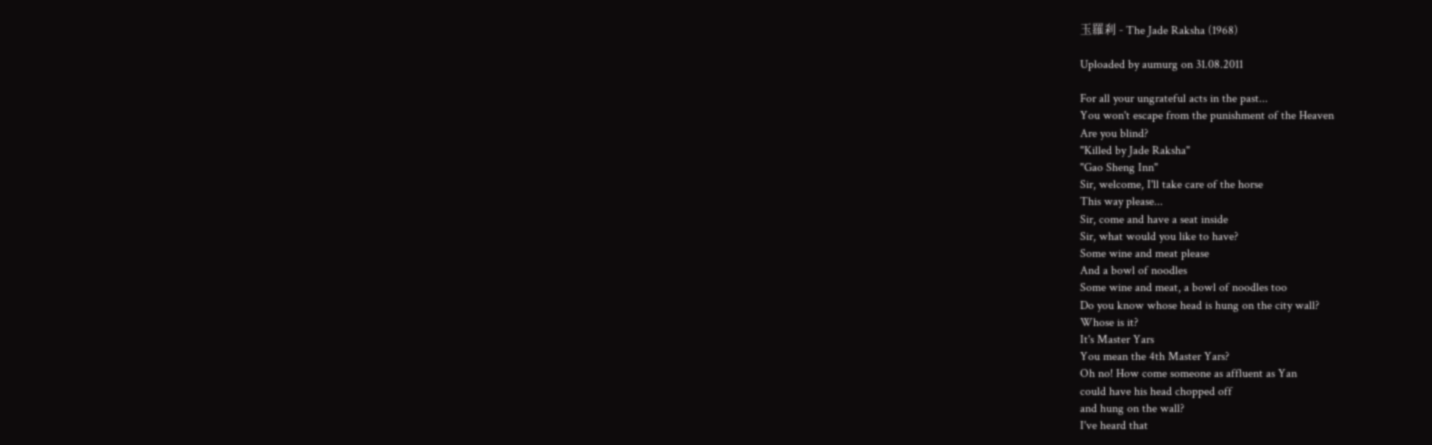玉羅剎 - The Jade Raksha (1968)

Uploaded by aumurg on 31.08.2011

For all your ungrateful acts in the past...
You won't escape from the punishment of the Heaven
Are you blind?
"Killed by Jade Raksha"
"Gao Sheng Inn"
Sir, welcome, I'll take care of the horse
This way please...
Sir, come and have a seat inside
Sir, what would you like to have?
Some wine and meat please
And a bowl of noodles
Some wine and meat, a bowl of noodles too
Do you know whose head is hung on the city wall?
Whose is it?
It's Master Yars
You mean the 4th Master Yars?
Oh no! How come someone as affluent as Yan
could have his head chopped off
and hung on the wall?
I've heard that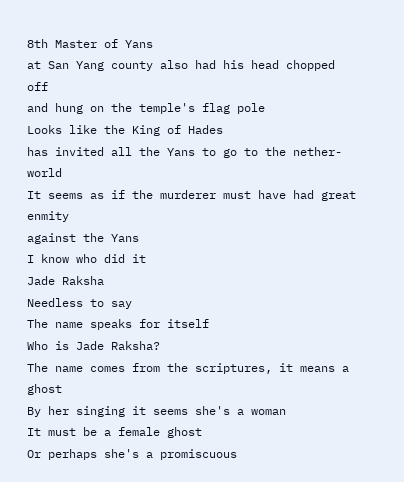8th Master of Yans
at San Yang county also had his head chopped off
and hung on the temple's flag pole
Looks like the King of Hades
has invited all the Yans to go to the nether-world
It seems as if the murderer must have had great enmity
against the Yans
I know who did it
Jade Raksha
Needless to say
The name speaks for itself
Who is Jade Raksha?
The name comes from the scriptures, it means a ghost
By her singing it seems she's a woman
It must be a female ghost
Or perhaps she's a promiscuous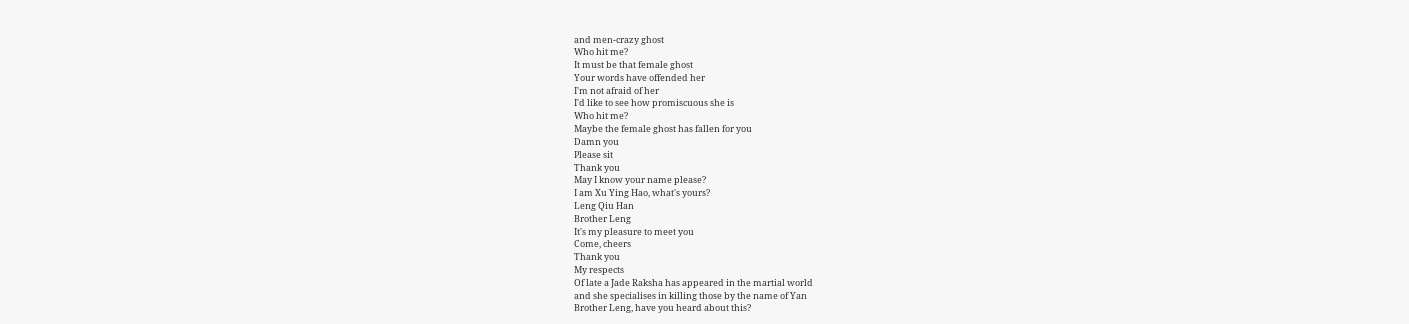and men-crazy ghost
Who hit me?
It must be that female ghost
Your words have offended her
I'm not afraid of her
I'd like to see how promiscuous she is
Who hit me?
Maybe the female ghost has fallen for you
Damn you
Please sit
Thank you
May I know your name please?
I am Xu Ying Hao, what's yours?
Leng Qiu Han
Brother Leng
It's my pleasure to meet you
Come, cheers
Thank you
My respects
Of late a Jade Raksha has appeared in the martial world
and she specialises in killing those by the name of Yan
Brother Leng, have you heard about this?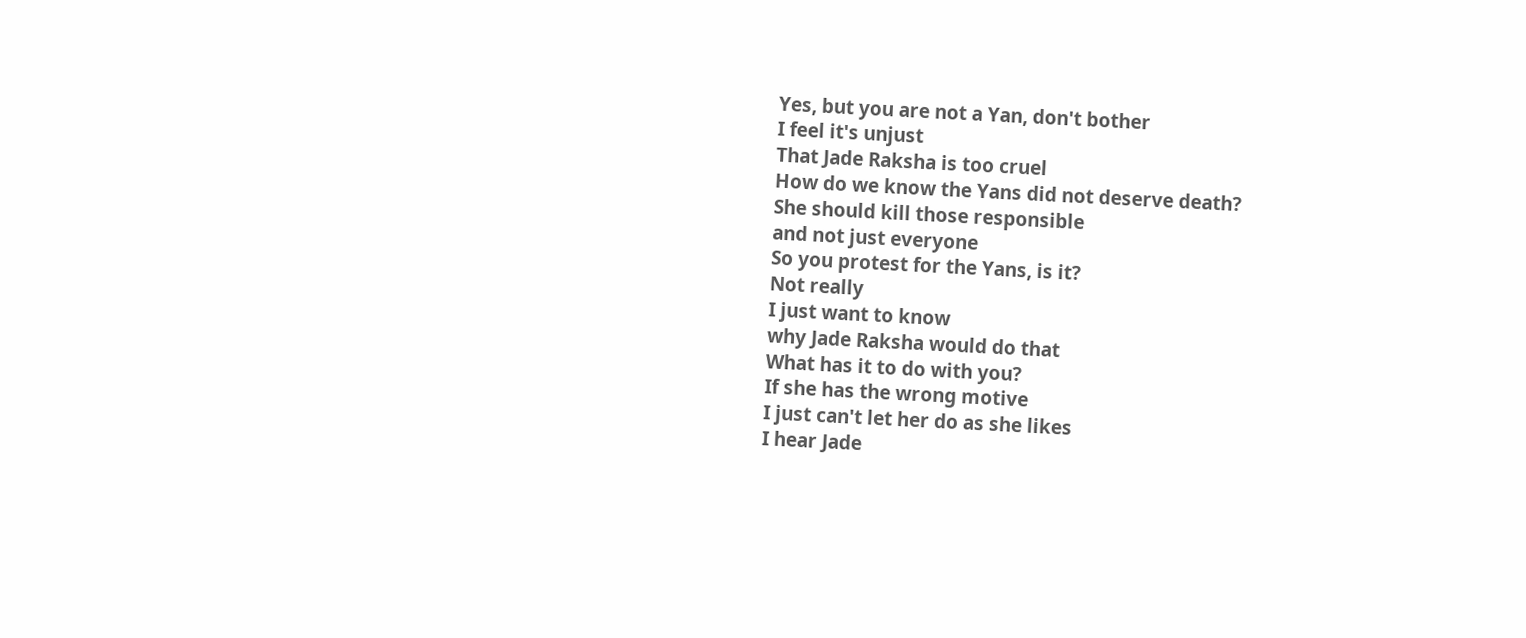Yes, but you are not a Yan, don't bother
I feel it's unjust
That Jade Raksha is too cruel
How do we know the Yans did not deserve death?
She should kill those responsible
and not just everyone
So you protest for the Yans, is it?
Not really
I just want to know
why Jade Raksha would do that
What has it to do with you?
If she has the wrong motive
I just can't let her do as she likes
I hear Jade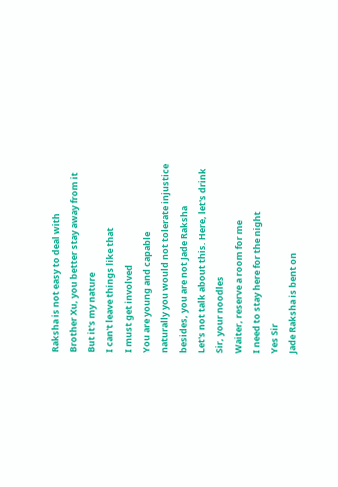Raksha is not easy to deal with
Brother Xu, you better stay away from it
But it's my nature
I can't leave things like that
I must get involved
You are young and capable
naturally you would not tolerate injustice
besides, you are not Jade Raksha
Let's not talk about this. Here, let's drink
Sir, your noodles
Waiter, reserve a room for me
I need to stay here for the night
Yes Sir
Jade Raksha is bent on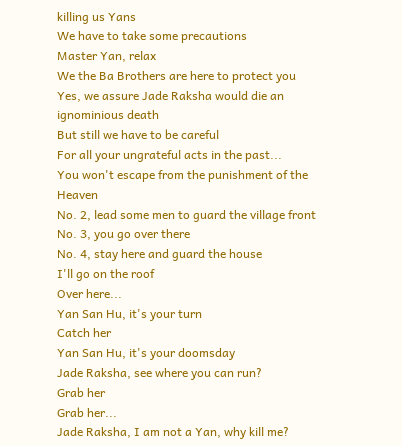killing us Yans
We have to take some precautions
Master Yan, relax
We the Ba Brothers are here to protect you
Yes, we assure Jade Raksha would die an ignominious death
But still we have to be careful
For all your ungrateful acts in the past...
You won't escape from the punishment of the Heaven
No. 2, lead some men to guard the village front
No. 3, you go over there
No. 4, stay here and guard the house
I'll go on the roof
Over here...
Yan San Hu, it's your turn
Catch her
Yan San Hu, it's your doomsday
Jade Raksha, see where you can run?
Grab her
Grab her...
Jade Raksha, I am not a Yan, why kill me?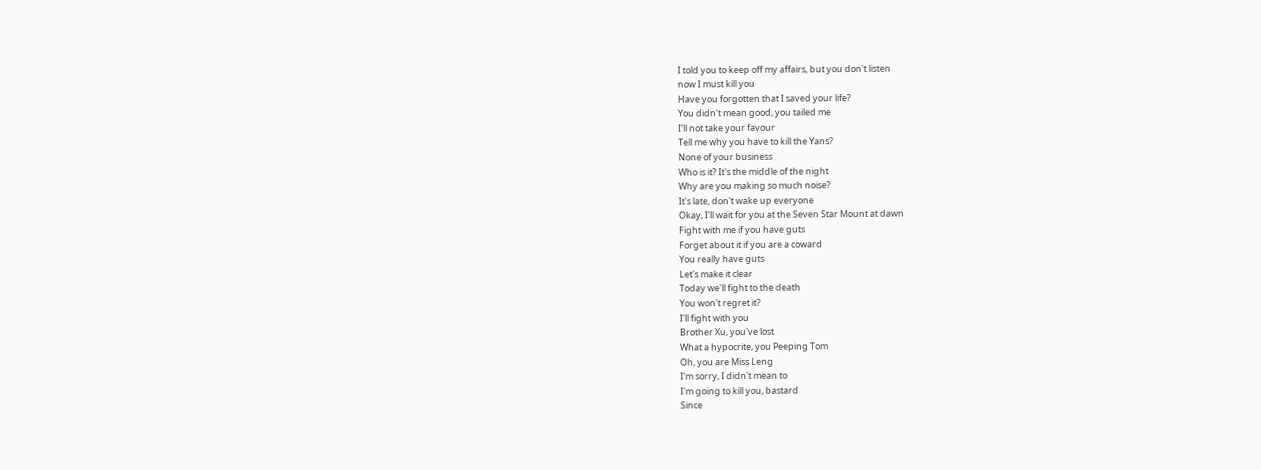I told you to keep off my affairs, but you don't listen
now I must kill you
Have you forgotten that I saved your life?
You didn't mean good, you tailed me
I'll not take your favour
Tell me why you have to kill the Yans?
None of your business
Who is it? It's the middle of the night
Why are you making so much noise?
It's late, don't wake up everyone
Okay, I'll wait for you at the Seven Star Mount at dawn
Fight with me if you have guts
Forget about it if you are a coward
You really have guts
Let's make it clear
Today we'll fight to the death
You won't regret it?
I'll fight with you
Brother Xu, you've lost
What a hypocrite, you Peeping Tom
Oh, you are Miss Leng
I'm sorry, I didn't mean to
I'm going to kill you, bastard
Since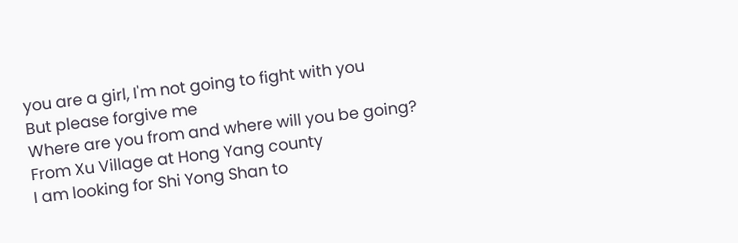you are a girl, I'm not going to fight with you
But please forgive me
Where are you from and where will you be going?
From Xu Village at Hong Yang county
I am looking for Shi Yong Shan to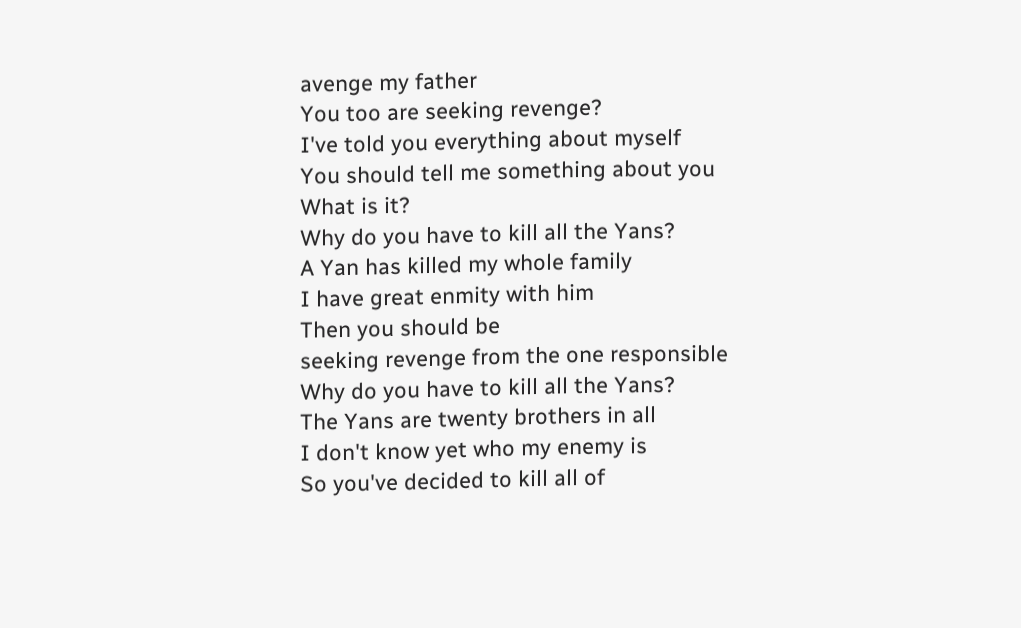avenge my father
You too are seeking revenge?
I've told you everything about myself
You should tell me something about you
What is it?
Why do you have to kill all the Yans?
A Yan has killed my whole family
I have great enmity with him
Then you should be
seeking revenge from the one responsible
Why do you have to kill all the Yans?
The Yans are twenty brothers in all
I don't know yet who my enemy is
So you've decided to kill all of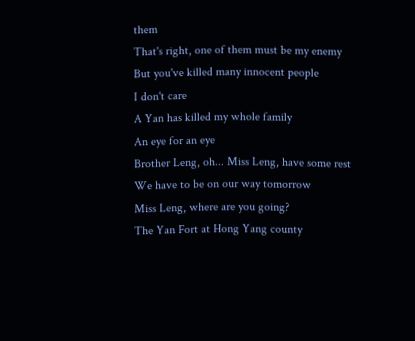them
That's right, one of them must be my enemy
But you've killed many innocent people
I don't care
A Yan has killed my whole family
An eye for an eye
Brother Leng, oh... Miss Leng, have some rest
We have to be on our way tomorrow
Miss Leng, where are you going?
The Yan Fort at Hong Yang county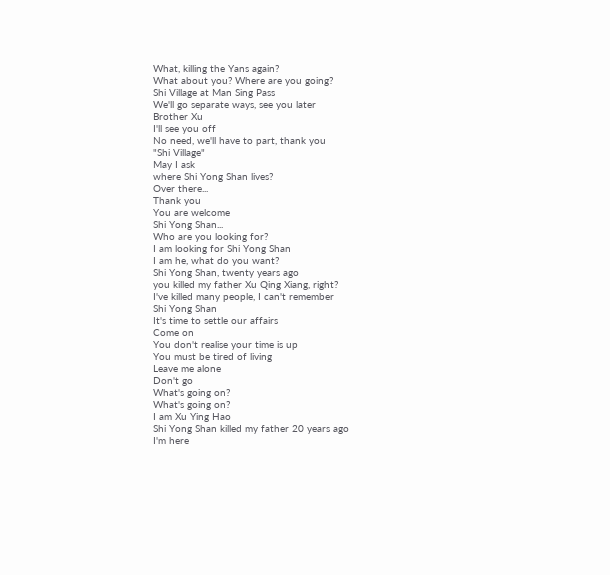What, killing the Yans again?
What about you? Where are you going?
Shi Village at Man Sing Pass
We'll go separate ways, see you later
Brother Xu
I'll see you off
No need, we'll have to part, thank you
"Shi Village"
May I ask
where Shi Yong Shan lives?
Over there...
Thank you
You are welcome
Shi Yong Shan...
Who are you looking for?
I am looking for Shi Yong Shan
I am he, what do you want?
Shi Yong Shan, twenty years ago
you killed my father Xu Qing Xiang, right?
I've killed many people, I can't remember
Shi Yong Shan
It's time to settle our affairs
Come on
You don't realise your time is up
You must be tired of living
Leave me alone
Don't go
What's going on?
What's going on?
I am Xu Ying Hao
Shi Yong Shan killed my father 20 years ago
I'm here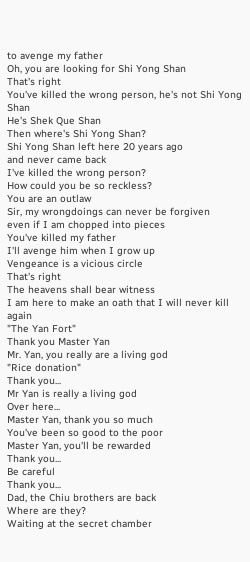to avenge my father
Oh, you are looking for Shi Yong Shan
That's right
You've killed the wrong person, he's not Shi Yong Shan
He's Shek Que Shan
Then where's Shi Yong Shan?
Shi Yong Shan left here 20 years ago
and never came back
I've killed the wrong person?
How could you be so reckless?
You are an outlaw
Sir, my wrongdoings can never be forgiven
even if I am chopped into pieces
You've killed my father
I'll avenge him when I grow up
Vengeance is a vicious circle
That's right
The heavens shall bear witness
I am here to make an oath that I will never kill again
"The Yan Fort"
Thank you Master Yan
Mr. Yan, you really are a living god
"Rice donation"
Thank you...
Mr Yan is really a living god
Over here...
Master Yan, thank you so much
You've been so good to the poor
Master Yan, you'll be rewarded
Thank you...
Be careful
Thank you...
Dad, the Chiu brothers are back
Where are they?
Waiting at the secret chamber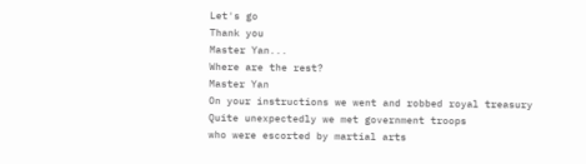Let's go
Thank you
Master Yan...
Where are the rest?
Master Yan
On your instructions we went and robbed royal treasury
Quite unexpectedly we met government troops
who were escorted by martial arts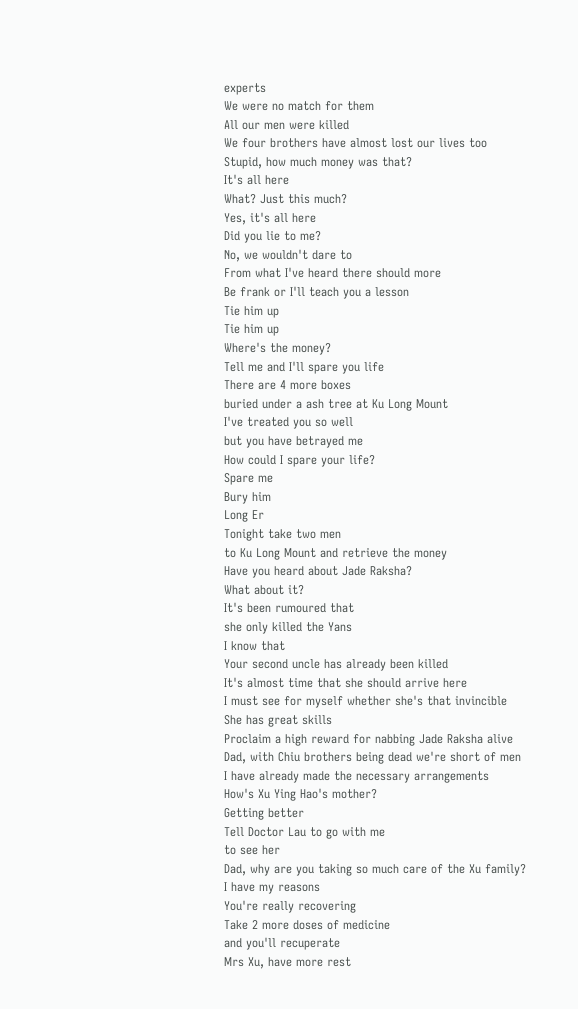experts
We were no match for them
All our men were killed
We four brothers have almost lost our lives too
Stupid, how much money was that?
It's all here
What? Just this much?
Yes, it's all here
Did you lie to me?
No, we wouldn't dare to
From what I've heard there should more
Be frank or I'll teach you a lesson
Tie him up
Tie him up
Where's the money?
Tell me and I'll spare you life
There are 4 more boxes
buried under a ash tree at Ku Long Mount
I've treated you so well
but you have betrayed me
How could I spare your life?
Spare me
Bury him
Long Er
Tonight take two men
to Ku Long Mount and retrieve the money
Have you heard about Jade Raksha?
What about it?
It's been rumoured that
she only killed the Yans
I know that
Your second uncle has already been killed
It's almost time that she should arrive here
I must see for myself whether she's that invincible
She has great skills
Proclaim a high reward for nabbing Jade Raksha alive
Dad, with Chiu brothers being dead we're short of men
I have already made the necessary arrangements
How's Xu Ying Hao's mother?
Getting better
Tell Doctor Lau to go with me
to see her
Dad, why are you taking so much care of the Xu family?
I have my reasons
You're really recovering
Take 2 more doses of medicine
and you'll recuperate
Mrs Xu, have more rest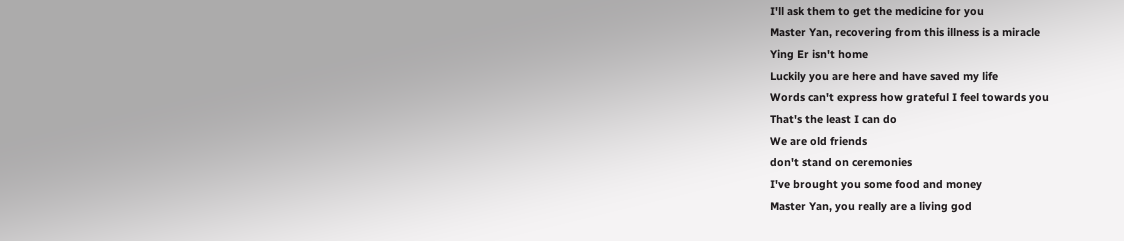I'll ask them to get the medicine for you
Master Yan, recovering from this illness is a miracle
Ying Er isn't home
Luckily you are here and have saved my life
Words can't express how grateful I feel towards you
That's the least I can do
We are old friends
don't stand on ceremonies
I've brought you some food and money
Master Yan, you really are a living god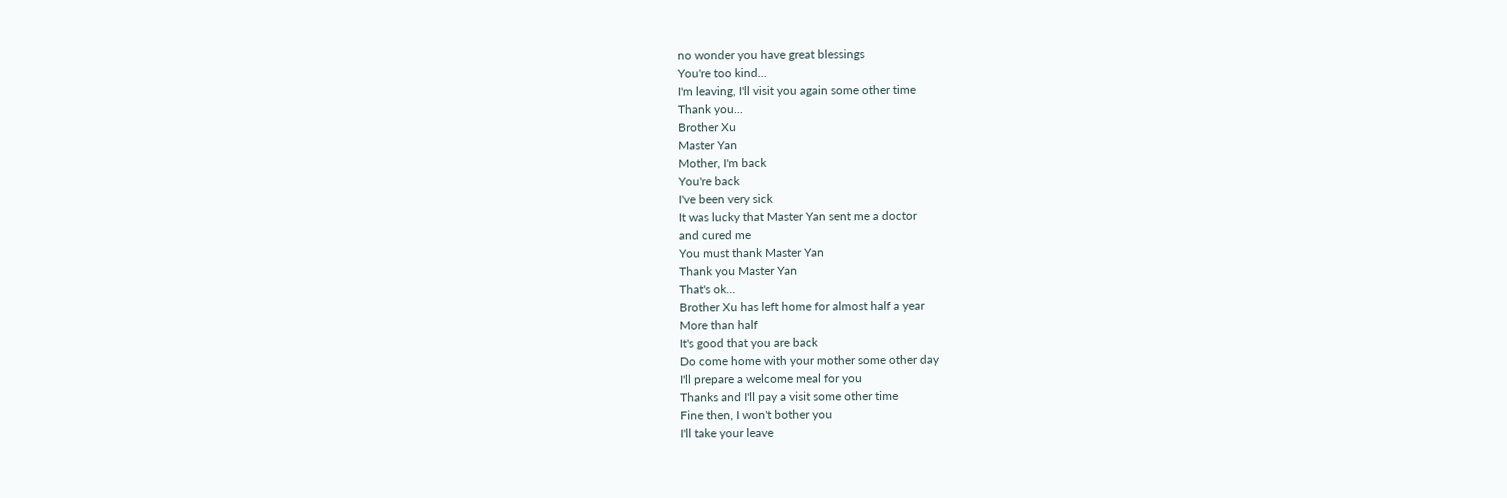no wonder you have great blessings
You're too kind...
I'm leaving, I'll visit you again some other time
Thank you...
Brother Xu
Master Yan
Mother, I'm back
You're back
I've been very sick
It was lucky that Master Yan sent me a doctor
and cured me
You must thank Master Yan
Thank you Master Yan
That's ok...
Brother Xu has left home for almost half a year
More than half
It's good that you are back
Do come home with your mother some other day
I'll prepare a welcome meal for you
Thanks and I'll pay a visit some other time
Fine then, I won't bother you
I'll take your leave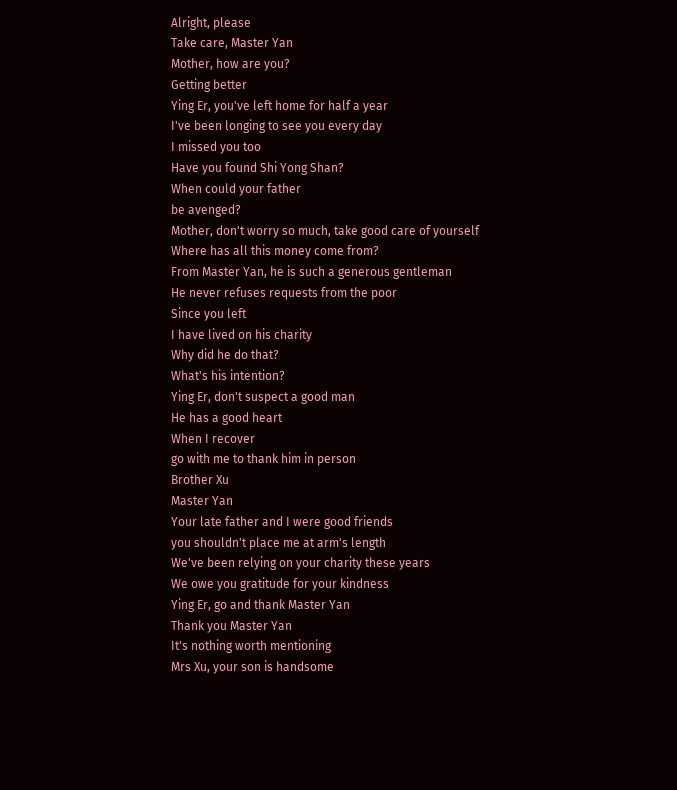Alright, please
Take care, Master Yan
Mother, how are you?
Getting better
Ying Er, you've left home for half a year
I've been longing to see you every day
I missed you too
Have you found Shi Yong Shan?
When could your father
be avenged?
Mother, don't worry so much, take good care of yourself
Where has all this money come from?
From Master Yan, he is such a generous gentleman
He never refuses requests from the poor
Since you left
I have lived on his charity
Why did he do that?
What's his intention?
Ying Er, don't suspect a good man
He has a good heart
When I recover
go with me to thank him in person
Brother Xu
Master Yan
Your late father and I were good friends
you shouldn't place me at arm's length
We've been relying on your charity these years
We owe you gratitude for your kindness
Ying Er, go and thank Master Yan
Thank you Master Yan
It's nothing worth mentioning
Mrs Xu, your son is handsome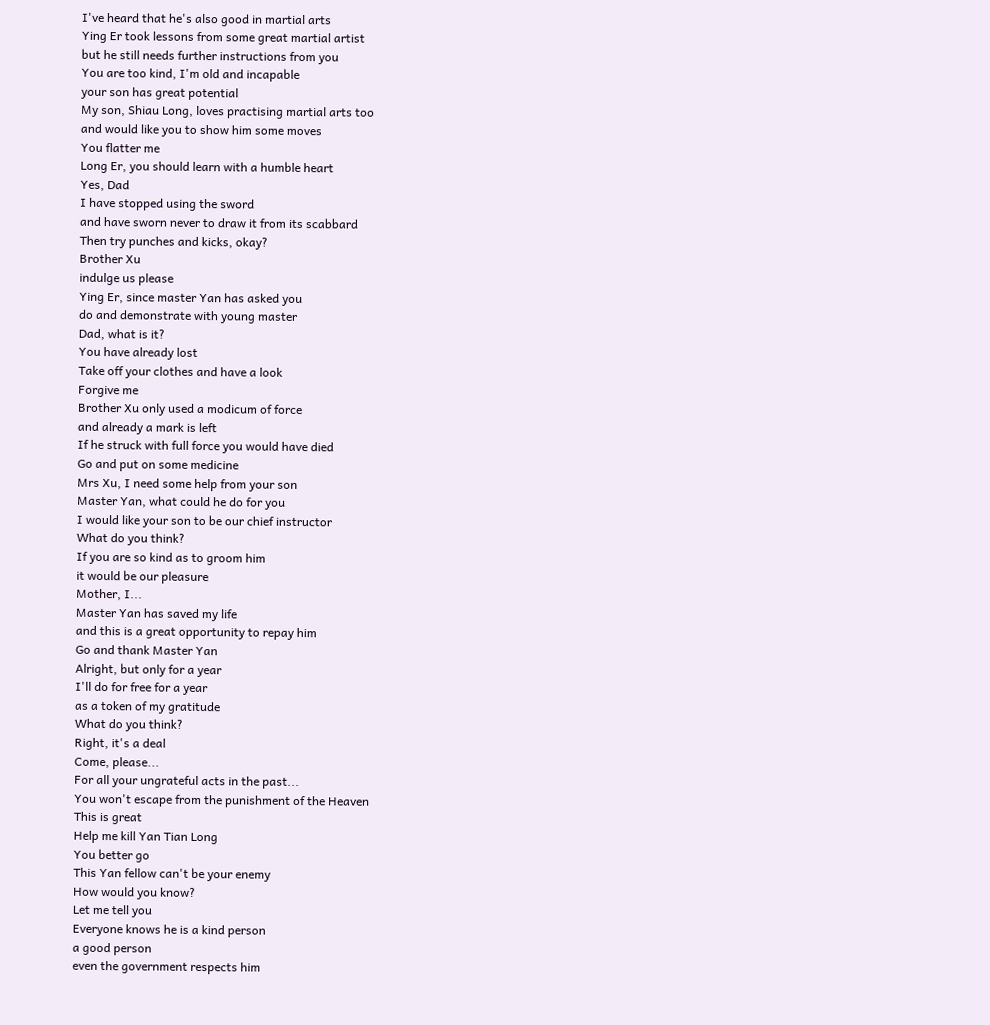I've heard that he's also good in martial arts
Ying Er took lessons from some great martial artist
but he still needs further instructions from you
You are too kind, I'm old and incapable
your son has great potential
My son, Shiau Long, loves practising martial arts too
and would like you to show him some moves
You flatter me
Long Er, you should learn with a humble heart
Yes, Dad
I have stopped using the sword
and have sworn never to draw it from its scabbard
Then try punches and kicks, okay?
Brother Xu
indulge us please
Ying Er, since master Yan has asked you
do and demonstrate with young master
Dad, what is it?
You have already lost
Take off your clothes and have a look
Forgive me
Brother Xu only used a modicum of force
and already a mark is left
If he struck with full force you would have died
Go and put on some medicine
Mrs Xu, I need some help from your son
Master Yan, what could he do for you
I would like your son to be our chief instructor
What do you think?
If you are so kind as to groom him
it would be our pleasure
Mother, I...
Master Yan has saved my life
and this is a great opportunity to repay him
Go and thank Master Yan
Alright, but only for a year
I'll do for free for a year
as a token of my gratitude
What do you think?
Right, it's a deal
Come, please...
For all your ungrateful acts in the past...
You won't escape from the punishment of the Heaven
This is great
Help me kill Yan Tian Long
You better go
This Yan fellow can't be your enemy
How would you know?
Let me tell you
Everyone knows he is a kind person
a good person
even the government respects him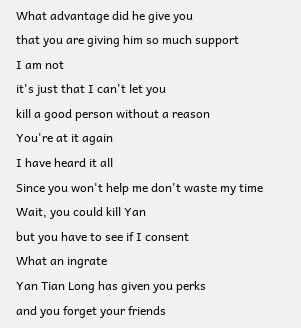What advantage did he give you
that you are giving him so much support
I am not
it's just that I can't let you
kill a good person without a reason
You're at it again
I have heard it all
Since you won't help me don't waste my time
Wait, you could kill Yan
but you have to see if I consent
What an ingrate
Yan Tian Long has given you perks
and you forget your friends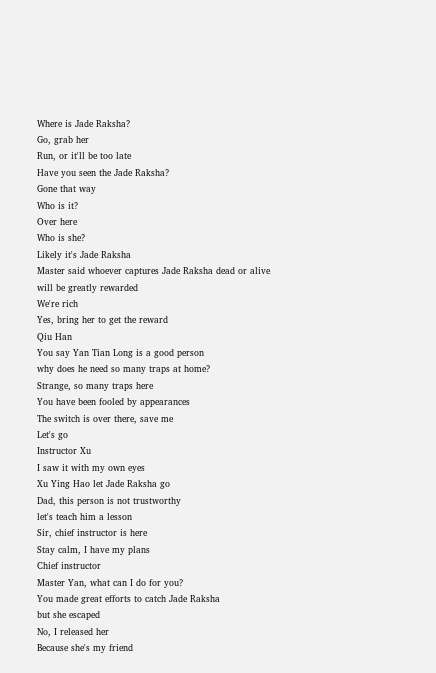Where is Jade Raksha?
Go, grab her
Run, or it'll be too late
Have you seen the Jade Raksha?
Gone that way
Who is it?
Over here
Who is she?
Likely it's Jade Raksha
Master said whoever captures Jade Raksha dead or alive
will be greatly rewarded
We're rich
Yes, bring her to get the reward
Qiu Han
You say Yan Tian Long is a good person
why does he need so many traps at home?
Strange, so many traps here
You have been fooled by appearances
The switch is over there, save me
Let's go
Instructor Xu
I saw it with my own eyes
Xu Ying Hao let Jade Raksha go
Dad, this person is not trustworthy
let's teach him a lesson
Sir, chief instructor is here
Stay calm, I have my plans
Chief instructor
Master Yan, what can I do for you?
You made great efforts to catch Jade Raksha
but she escaped
No, I released her
Because she's my friend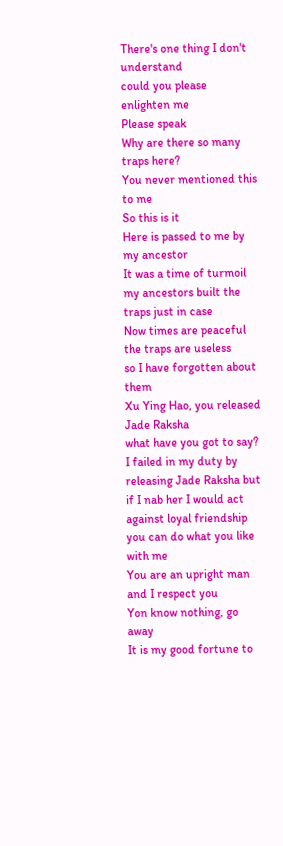There's one thing I don't understand
could you please enlighten me
Please speak
Why are there so many traps here?
You never mentioned this to me
So this is it
Here is passed to me by my ancestor
It was a time of turmoil
my ancestors built the traps just in case
Now times are peaceful
the traps are useless
so I have forgotten about them
Xu Ying Hao, you released Jade Raksha
what have you got to say?
I failed in my duty by releasing Jade Raksha but
if I nab her I would act against loyal friendship
you can do what you like with me
You are an upright man
and I respect you
Yon know nothing, go away
It is my good fortune to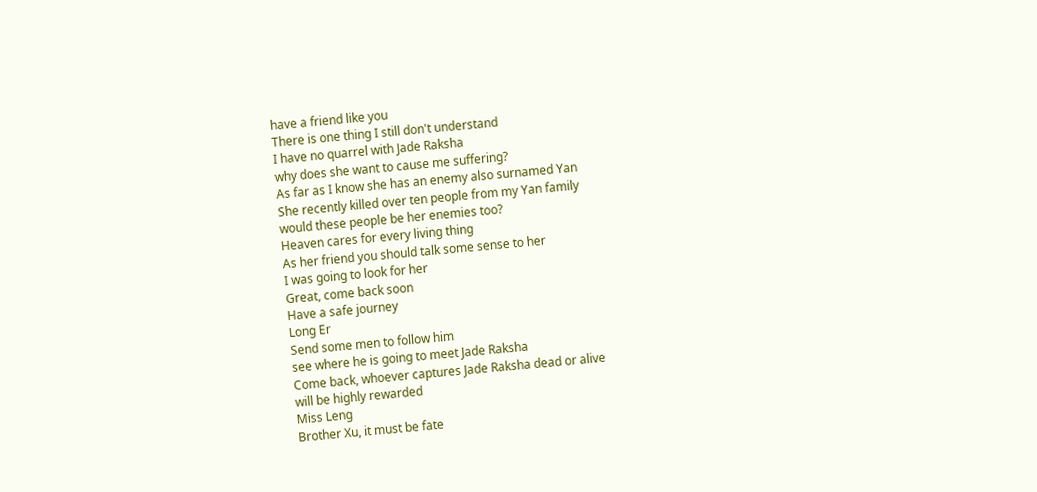have a friend like you
There is one thing I still don't understand
I have no quarrel with Jade Raksha
why does she want to cause me suffering?
As far as I know she has an enemy also surnamed Yan
She recently killed over ten people from my Yan family
would these people be her enemies too?
Heaven cares for every living thing
As her friend you should talk some sense to her
I was going to look for her
Great, come back soon
Have a safe journey
Long Er
Send some men to follow him
see where he is going to meet Jade Raksha
Come back, whoever captures Jade Raksha dead or alive
will be highly rewarded
Miss Leng
Brother Xu, it must be fate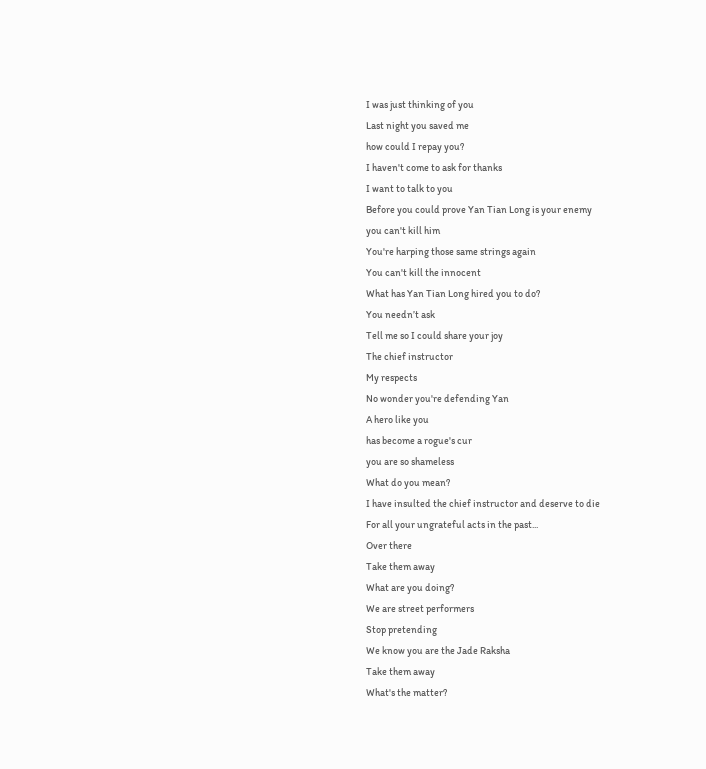I was just thinking of you
Last night you saved me
how could I repay you?
I haven't come to ask for thanks
I want to talk to you
Before you could prove Yan Tian Long is your enemy
you can't kill him
You're harping those same strings again
You can't kill the innocent
What has Yan Tian Long hired you to do?
You needn’t ask
Tell me so I could share your joy
The chief instructor
My respects
No wonder you're defending Yan
A hero like you
has become a rogue's cur
you are so shameless
What do you mean?
I have insulted the chief instructor and deserve to die
For all your ungrateful acts in the past...
Over there
Take them away
What are you doing?
We are street performers
Stop pretending
We know you are the Jade Raksha
Take them away
What's the matter?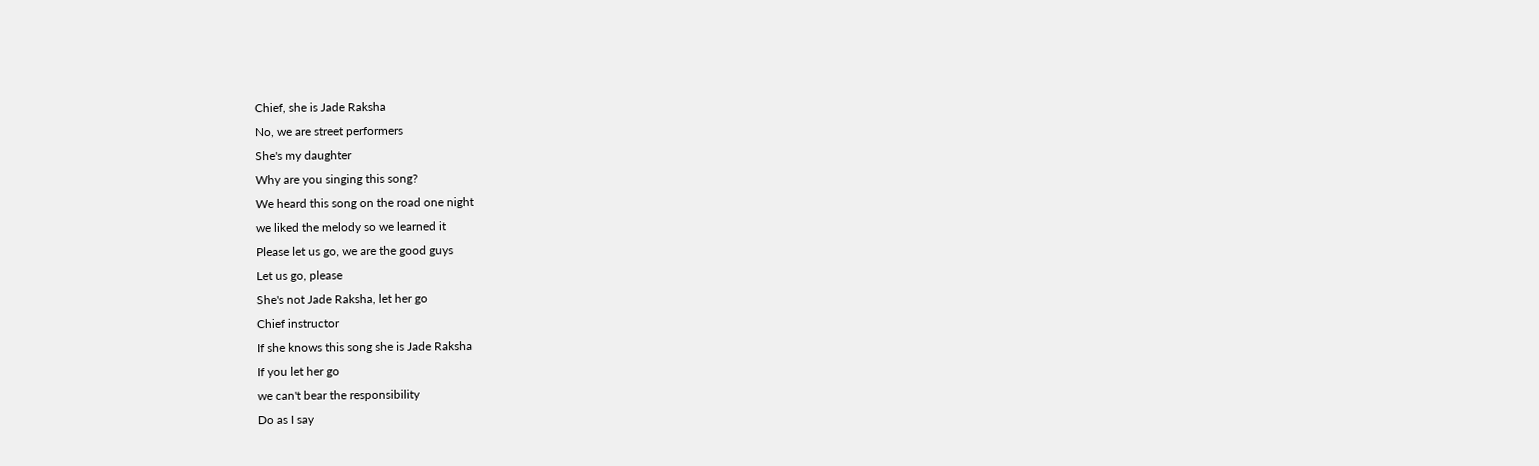Chief, she is Jade Raksha
No, we are street performers
She's my daughter
Why are you singing this song?
We heard this song on the road one night
we liked the melody so we learned it
Please let us go, we are the good guys
Let us go, please
She's not Jade Raksha, let her go
Chief instructor
If she knows this song she is Jade Raksha
If you let her go
we can't bear the responsibility
Do as I say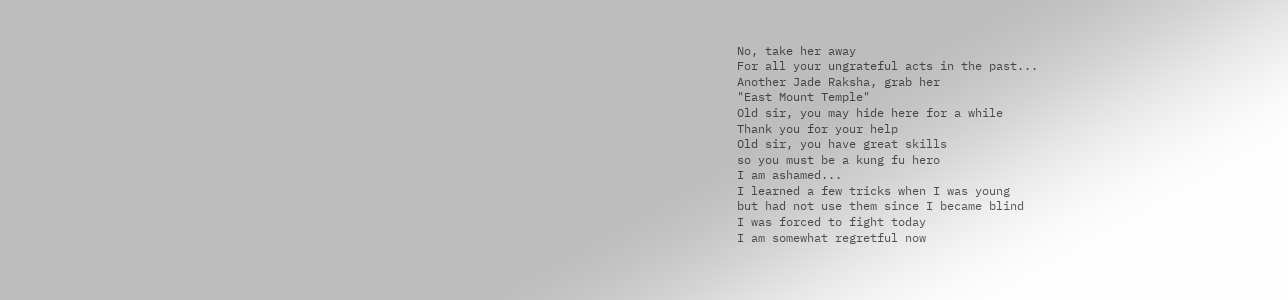No, take her away
For all your ungrateful acts in the past...
Another Jade Raksha, grab her
"East Mount Temple"
Old sir, you may hide here for a while
Thank you for your help
Old sir, you have great skills
so you must be a kung fu hero
I am ashamed...
I learned a few tricks when I was young
but had not use them since I became blind
I was forced to fight today
I am somewhat regretful now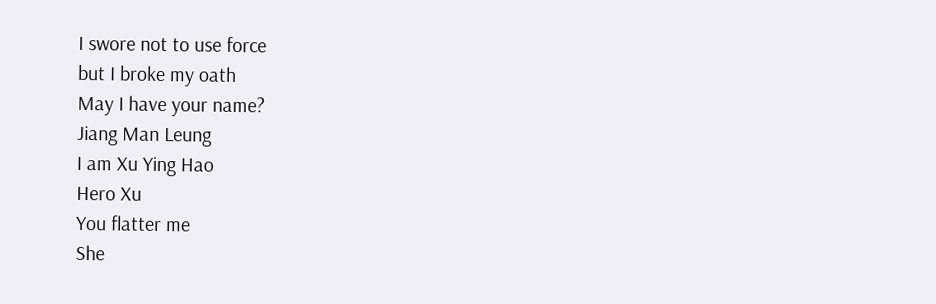I swore not to use force
but I broke my oath
May I have your name?
Jiang Man Leung
I am Xu Ying Hao
Hero Xu
You flatter me
She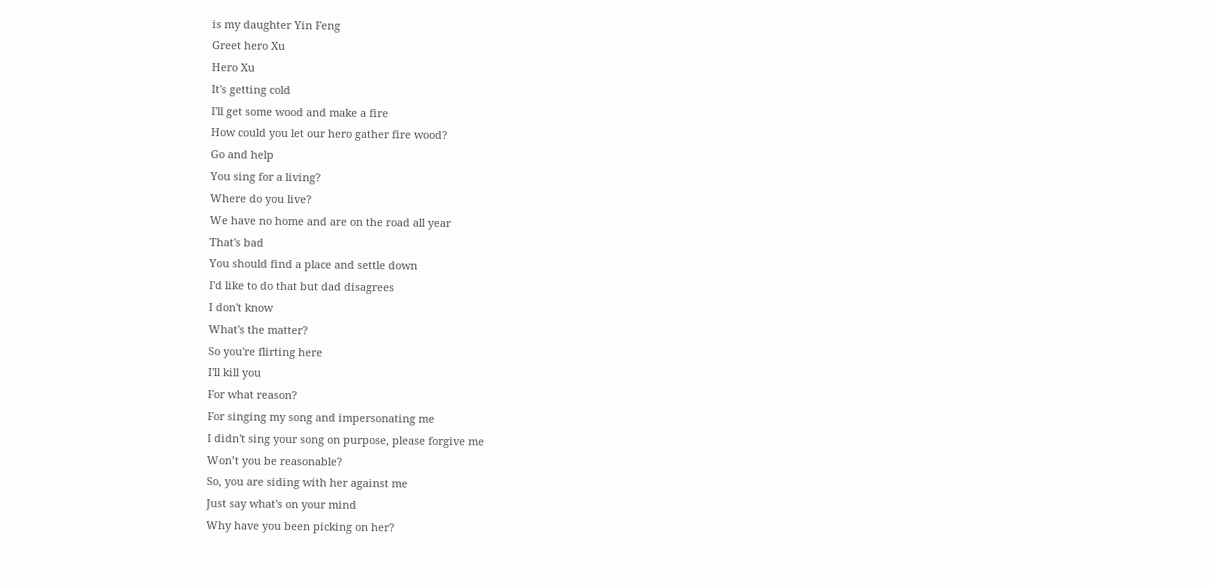is my daughter Yin Feng
Greet hero Xu
Hero Xu
It's getting cold
I'll get some wood and make a fire
How could you let our hero gather fire wood?
Go and help
You sing for a living?
Where do you live?
We have no home and are on the road all year
That's bad
You should find a place and settle down
I'd like to do that but dad disagrees
I don't know
What's the matter?
So you're flirting here
I'll kill you
For what reason?
For singing my song and impersonating me
I didn't sing your song on purpose, please forgive me
Won’t you be reasonable?
So, you are siding with her against me
Just say what's on your mind
Why have you been picking on her?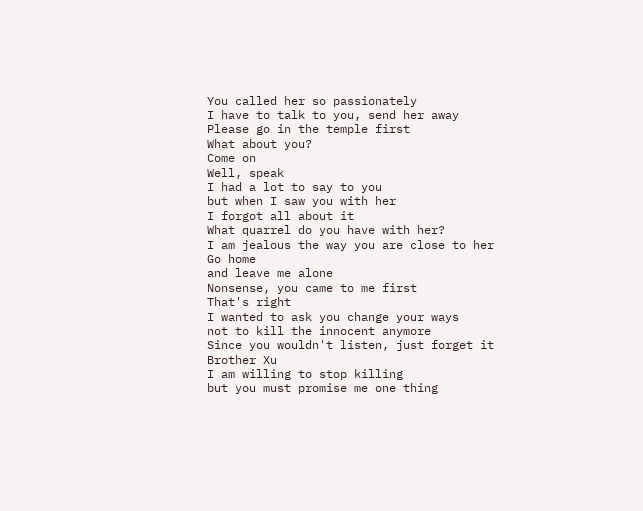You called her so passionately
I have to talk to you, send her away
Please go in the temple first
What about you?
Come on
Well, speak
I had a lot to say to you
but when I saw you with her
I forgot all about it
What quarrel do you have with her?
I am jealous the way you are close to her
Go home
and leave me alone
Nonsense, you came to me first
That's right
I wanted to ask you change your ways
not to kill the innocent anymore
Since you wouldn't listen, just forget it
Brother Xu
I am willing to stop killing
but you must promise me one thing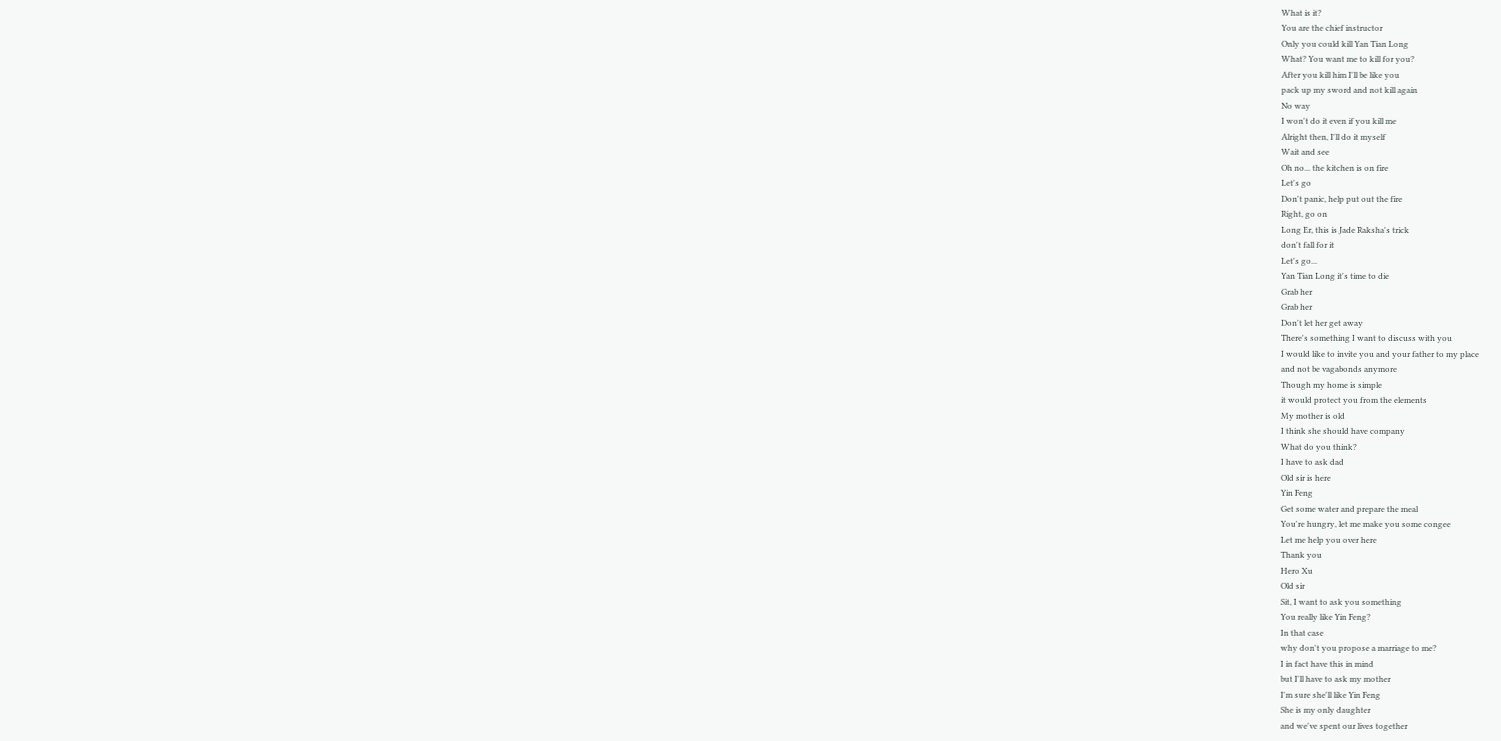What is it?
You are the chief instructor
Only you could kill Yan Tian Long
What? You want me to kill for you?
After you kill him I'll be like you
pack up my sword and not kill again
No way
I won't do it even if you kill me
Alright then, I'll do it myself
Wait and see
Oh no... the kitchen is on fire
Let's go
Don't panic, help put out the fire
Right, go on
Long Er, this is Jade Raksha's trick
don't fall for it
Let's go...
Yan Tian Long it's time to die
Grab her
Grab her
Don't let her get away
There's something I want to discuss with you
I would like to invite you and your father to my place
and not be vagabonds anymore
Though my home is simple
it would protect you from the elements
My mother is old
I think she should have company
What do you think?
I have to ask dad
Old sir is here
Yin Feng
Get some water and prepare the meal
You're hungry, let me make you some congee
Let me help you over here
Thank you
Hero Xu
Old sir
Sit, I want to ask you something
You really like Yin Feng?
In that case
why don't you propose a marriage to me?
I in fact have this in mind
but I'll have to ask my mother
I'm sure she'll like Yin Feng
She is my only daughter
and we've spent our lives together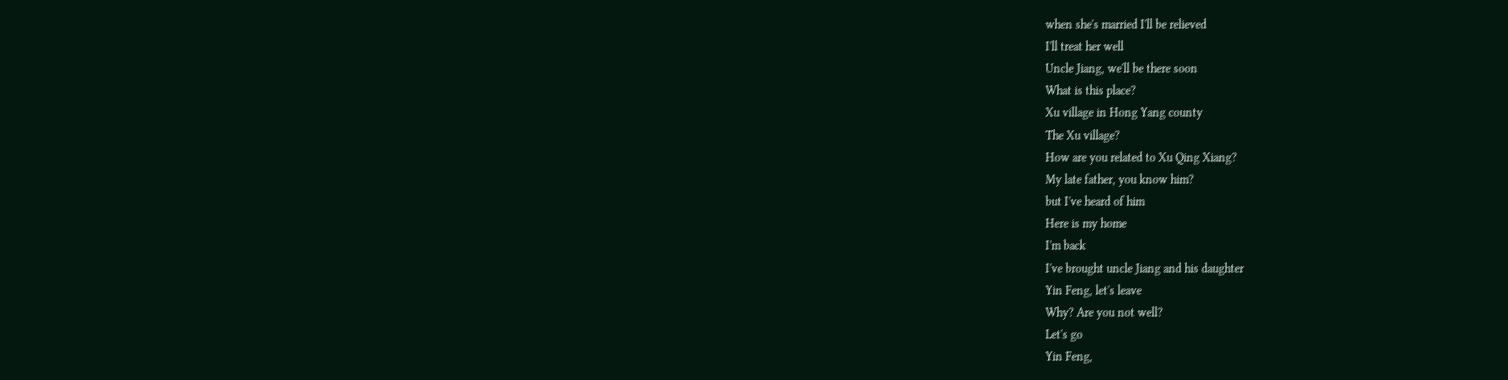when she's married I'll be relieved
I'll treat her well
Uncle Jiang, we'll be there soon
What is this place?
Xu village in Hong Yang county
The Xu village?
How are you related to Xu Qing Xiang?
My late father, you know him?
but I've heard of him
Here is my home
I'm back
I've brought uncle Jiang and his daughter
Yin Feng, let's leave
Why? Are you not well?
Let's go
Yin Feng,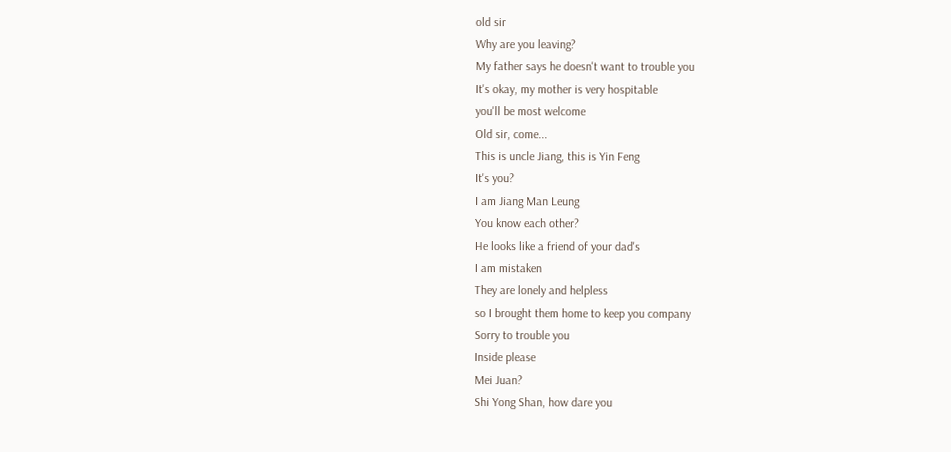old sir
Why are you leaving?
My father says he doesn't want to trouble you
It's okay, my mother is very hospitable
you'll be most welcome
Old sir, come...
This is uncle Jiang, this is Yin Feng
It's you?
I am Jiang Man Leung
You know each other?
He looks like a friend of your dad's
I am mistaken
They are lonely and helpless
so I brought them home to keep you company
Sorry to trouble you
Inside please
Mei Juan?
Shi Yong Shan, how dare you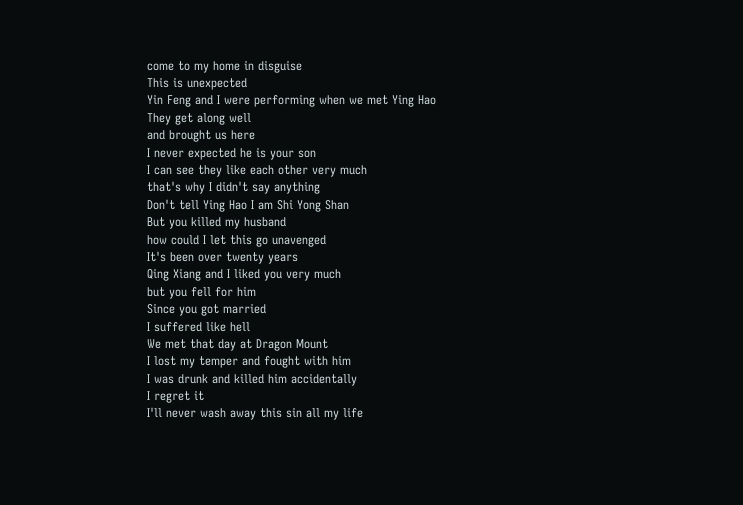come to my home in disguise
This is unexpected
Yin Feng and I were performing when we met Ying Hao
They get along well
and brought us here
I never expected he is your son
I can see they like each other very much
that's why I didn't say anything
Don't tell Ying Hao I am Shi Yong Shan
But you killed my husband
how could I let this go unavenged
It's been over twenty years
Qing Xiang and I liked you very much
but you fell for him
Since you got married
I suffered like hell
We met that day at Dragon Mount
I lost my temper and fought with him
I was drunk and killed him accidentally
I regret it
I'll never wash away this sin all my life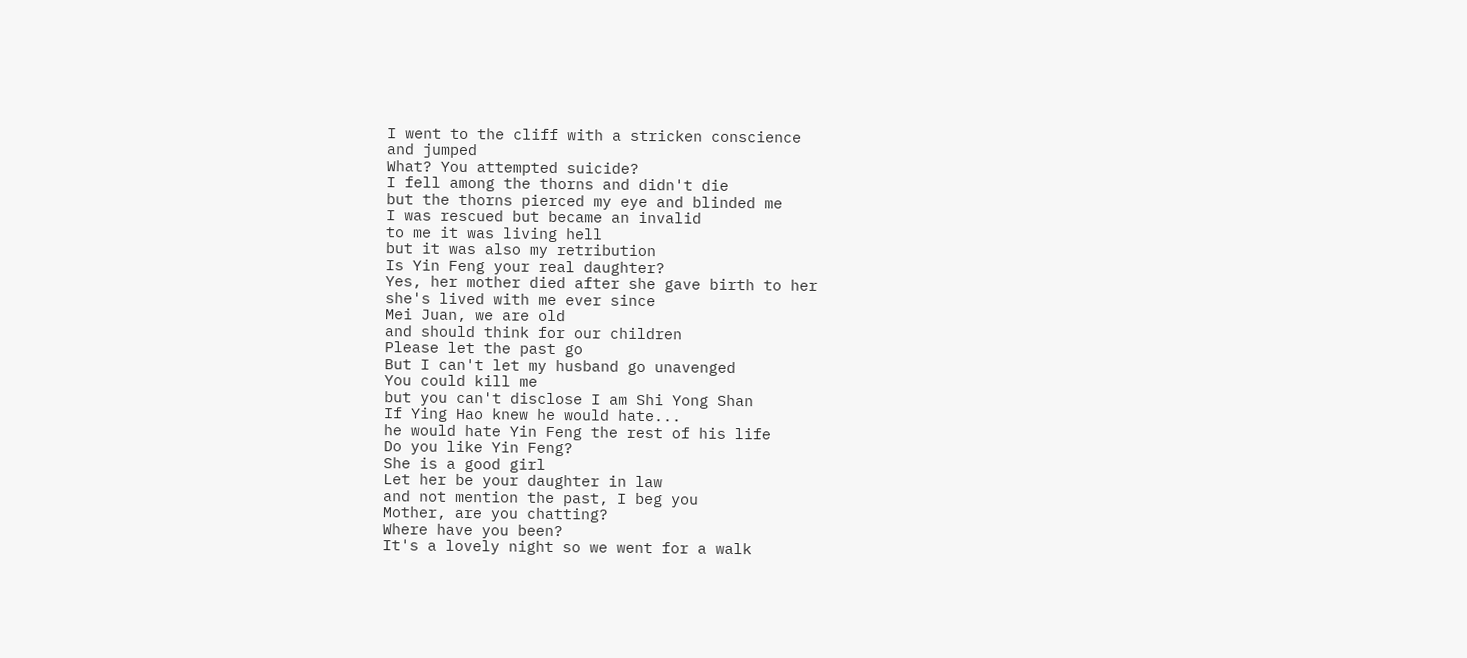I went to the cliff with a stricken conscience
and jumped
What? You attempted suicide?
I fell among the thorns and didn't die
but the thorns pierced my eye and blinded me
I was rescued but became an invalid
to me it was living hell
but it was also my retribution
Is Yin Feng your real daughter?
Yes, her mother died after she gave birth to her
she's lived with me ever since
Mei Juan, we are old
and should think for our children
Please let the past go
But I can't let my husband go unavenged
You could kill me
but you can't disclose I am Shi Yong Shan
If Ying Hao knew he would hate...
he would hate Yin Feng the rest of his life
Do you like Yin Feng?
She is a good girl
Let her be your daughter in law
and not mention the past, I beg you
Mother, are you chatting?
Where have you been?
It's a lovely night so we went for a walk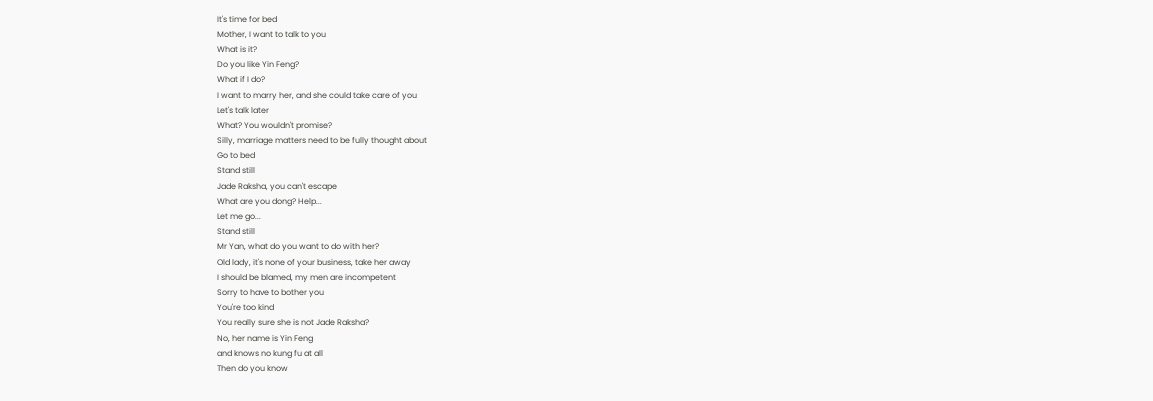It's time for bed
Mother, I want to talk to you
What is it?
Do you like Yin Feng?
What if I do?
I want to marry her, and she could take care of you
Let's talk later
What? You wouldn't promise?
Silly, marriage matters need to be fully thought about
Go to bed
Stand still
Jade Raksha, you can't escape
What are you dong? Help...
Let me go...
Stand still
Mr Yan, what do you want to do with her?
Old lady, it's none of your business, take her away
I should be blamed, my men are incompetent
Sorry to have to bother you
You're too kind
You really sure she is not Jade Raksha?
No, her name is Yin Feng
and knows no kung fu at all
Then do you know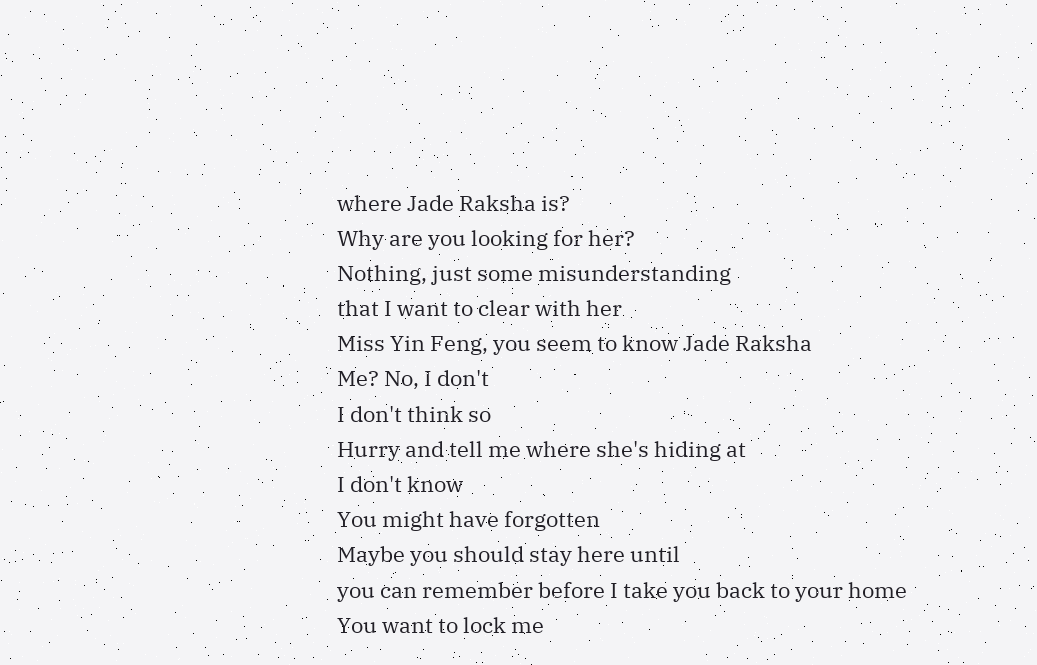where Jade Raksha is?
Why are you looking for her?
Nothing, just some misunderstanding
that I want to clear with her
Miss Yin Feng, you seem to know Jade Raksha
Me? No, I don't
I don't think so
Hurry and tell me where she's hiding at
I don't know
You might have forgotten
Maybe you should stay here until
you can remember before I take you back to your home
You want to lock me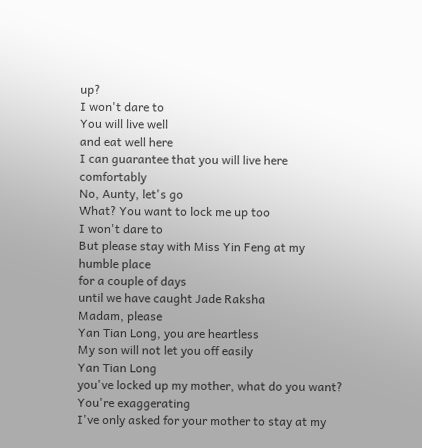up?
I won't dare to
You will live well
and eat well here
I can guarantee that you will live here comfortably
No, Aunty, let's go
What? You want to lock me up too
I won't dare to
But please stay with Miss Yin Feng at my humble place
for a couple of days
until we have caught Jade Raksha
Madam, please
Yan Tian Long, you are heartless
My son will not let you off easily
Yan Tian Long
you've locked up my mother, what do you want?
You're exaggerating
I've only asked for your mother to stay at my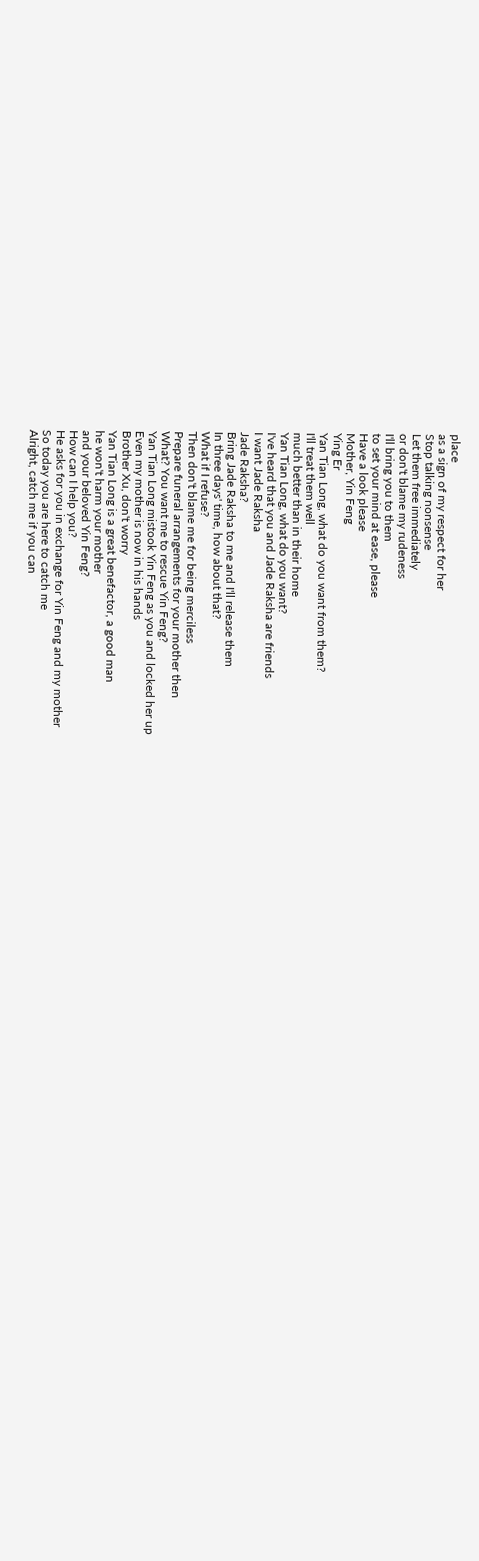place
as a sign of my respect for her
Stop talking nonsense
Let them free immediately
or don't blame my rudeness
I'll bring you to them
to set your mind at ease, please
Have a look please
Mother, Yin Feng
Ying Er
Yan Tian Long, what do you want from them?
I'll treat them well
much better than in their home
Yan Tian Long, what do you want?
I've heard that you and Jade Raksha are friends
I want Jade Raksha
Jade Raksha?
Bring Jade Raksha to me and I'll release them
In three days' time, how about that?
What if I refuse?
Then don't blame me for being merciless
Prepare funeral arrangements for your mother then
What? You want me to rescue Yin Feng?
Yan Tian Long mistook Yin Feng as you and locked her up
Even my mother is now in his hands
Brother Xu, don't worry
Yan Tian Long is a great benefactor, a good man
he won't harm your mother
and your beloved Yin Feng?
How can I help you?
He asks for you in exchange for Yin Feng and my mother
So today you are here to catch me
Alright, catch me if you can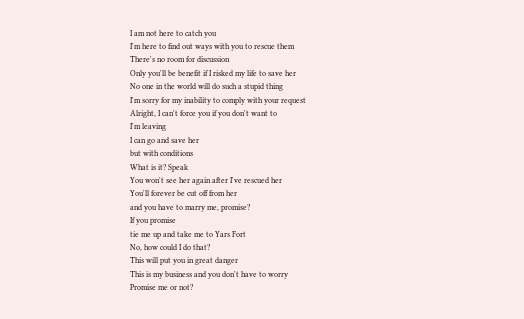I am not here to catch you
I'm here to find out ways with you to rescue them
There's no room for discussion
Only you'll be benefit if I risked my life to save her
No one in the world will do such a stupid thing
I'm sorry for my inability to comply with your request
Alright, I can't force you if you don't want to
I'm leaving
I can go and save her
but with conditions
What is it? Speak
You won't see her again after I've rescued her
You'll forever be cut off from her
and you have to marry me, promise?
If you promise
tie me up and take me to Yars Fort
No, how could I do that?
This will put you in great danger
This is my business and you don't have to worry
Promise me or not?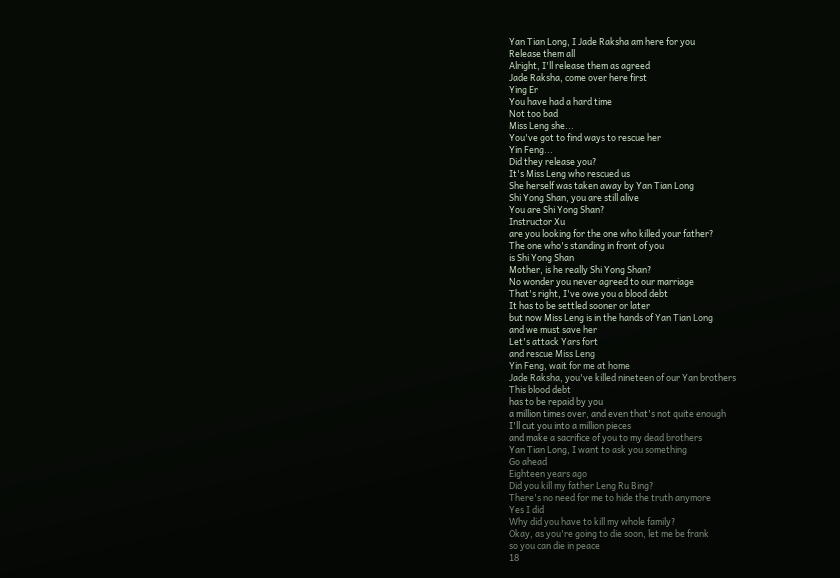Yan Tian Long, I Jade Raksha am here for you
Release them all
Alright, I'll release them as agreed
Jade Raksha, come over here first
Ying Er
You have had a hard time
Not too bad
Miss Leng she...
You've got to find ways to rescue her
Yin Feng...
Did they release you?
It's Miss Leng who rescued us
She herself was taken away by Yan Tian Long
Shi Yong Shan, you are still alive
You are Shi Yong Shan?
Instructor Xu
are you looking for the one who killed your father?
The one who's standing in front of you
is Shi Yong Shan
Mother, is he really Shi Yong Shan?
No wonder you never agreed to our marriage
That's right, I've owe you a blood debt
It has to be settled sooner or later
but now Miss Leng is in the hands of Yan Tian Long
and we must save her
Let's attack Yars fort
and rescue Miss Leng
Yin Feng, wait for me at home
Jade Raksha, you've killed nineteen of our Yan brothers
This blood debt
has to be repaid by you
a million times over, and even that's not quite enough
I'll cut you into a million pieces
and make a sacrifice of you to my dead brothers
Yan Tian Long, I want to ask you something
Go ahead
Eighteen years ago
Did you kill my father Leng Ru Bing?
There's no need for me to hide the truth anymore
Yes I did
Why did you have to kill my whole family?
Okay, as you're going to die soon, let me be frank
so you can die in peace
18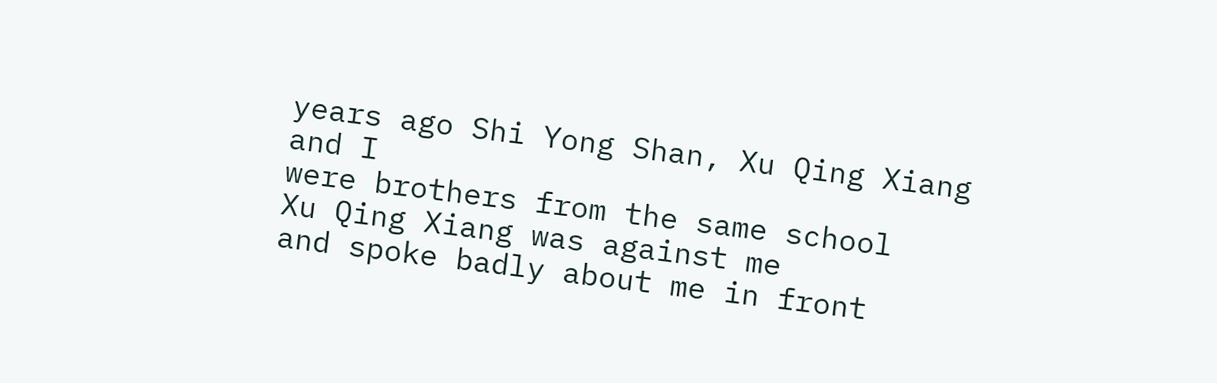years ago Shi Yong Shan, Xu Qing Xiang and I
were brothers from the same school
Xu Qing Xiang was against me
and spoke badly about me in front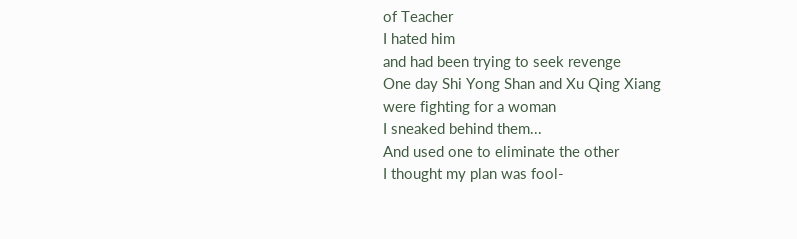of Teacher
I hated him
and had been trying to seek revenge
One day Shi Yong Shan and Xu Qing Xiang
were fighting for a woman
I sneaked behind them...
And used one to eliminate the other
I thought my plan was fool-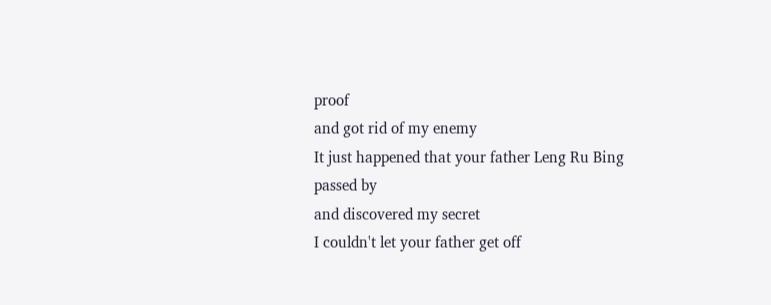proof
and got rid of my enemy
It just happened that your father Leng Ru Bing
passed by
and discovered my secret
I couldn't let your father get off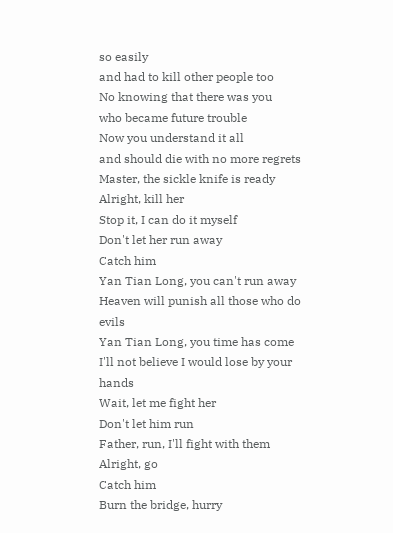so easily
and had to kill other people too
No knowing that there was you
who became future trouble
Now you understand it all
and should die with no more regrets
Master, the sickle knife is ready
Alright, kill her
Stop it, I can do it myself
Don't let her run away
Catch him
Yan Tian Long, you can't run away
Heaven will punish all those who do evils
Yan Tian Long, you time has come
I'll not believe I would lose by your hands
Wait, let me fight her
Don't let him run
Father, run, I'll fight with them
Alright, go
Catch him
Burn the bridge, hurry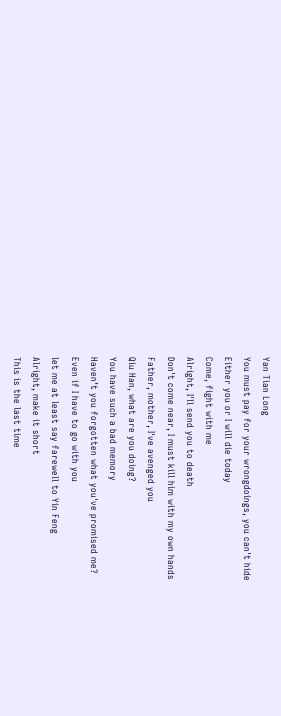Yan Tian Long
You must pay for your wrongdoings, you can't hide
Either you or I will die today
Come, fight with me
Alright, I'll send you to death
Don't come near, I must kill him with my own hands
Father, mother, I've avenged you
Qiu Han, what are you doing?
You have such a bad memory
Haven’t you forgotten what you've promised me?
Even if I have to go with you
let me at least say farewell to Yin Feng
Alright, make it short
This is the last time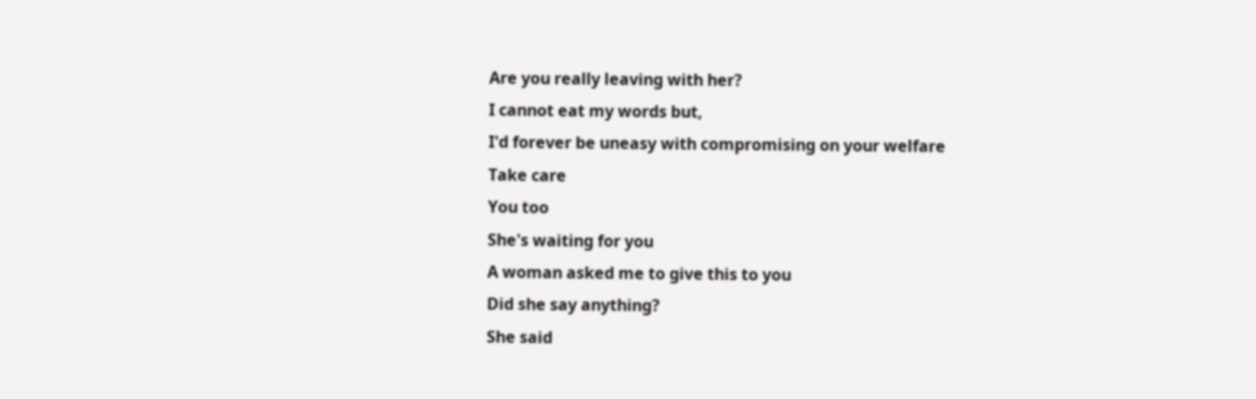Are you really leaving with her?
I cannot eat my words but,
I'd forever be uneasy with compromising on your welfare
Take care
You too
She's waiting for you
A woman asked me to give this to you
Did she say anything?
She said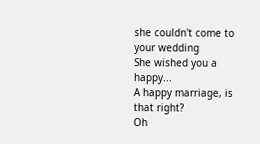she couldn't come to your wedding
She wished you a happy...
A happy marriage, is that right?
Oh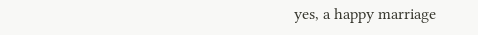yes, a happy marriage